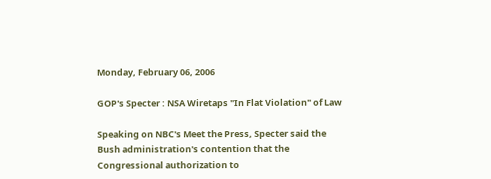Monday, February 06, 2006

GOP's Specter : NSA Wiretaps "In Flat Violation" of Law

Speaking on NBC's Meet the Press, Specter said the Bush administration's contention that the Congressional authorization to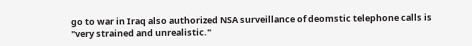go to war in Iraq also authorized NSA surveillance of deomstic telephone calls is "very strained and unrealistic."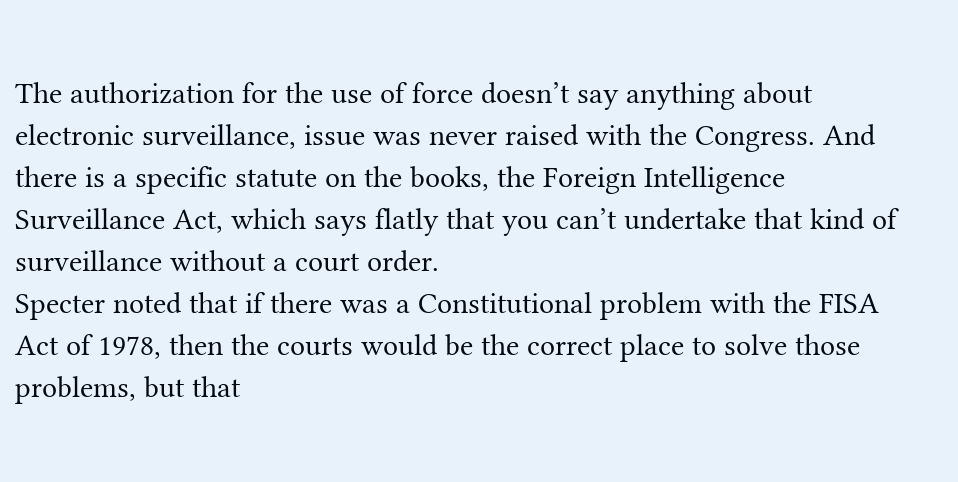The authorization for the use of force doesn’t say anything about electronic surveillance, issue was never raised with the Congress. And there is a specific statute on the books, the Foreign Intelligence Surveillance Act, which says flatly that you can’t undertake that kind of surveillance without a court order.
Specter noted that if there was a Constitutional problem with the FISA Act of 1978, then the courts would be the correct place to solve those problems, but that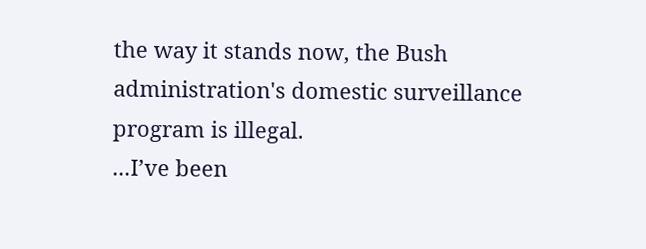the way it stands now, the Bush administration's domestic surveillance program is illegal.
...I’ve been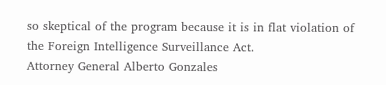so skeptical of the program because it is in flat violation of the Foreign Intelligence Surveillance Act.
Attorney General Alberto Gonzales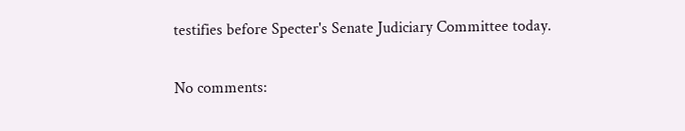testifies before Specter's Senate Judiciary Committee today.

No comments: